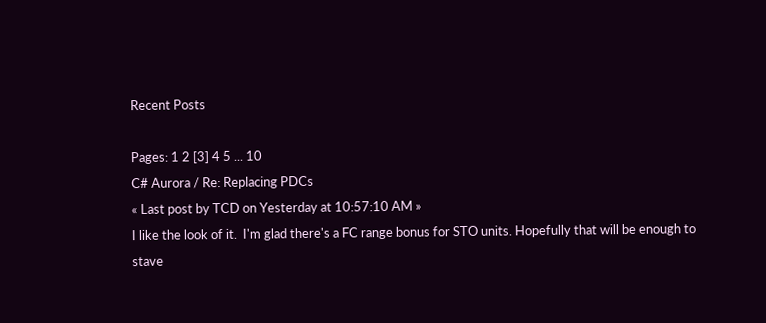Recent Posts

Pages: 1 2 [3] 4 5 ... 10
C# Aurora / Re: Replacing PDCs
« Last post by TCD on Yesterday at 10:57:10 AM »
I like the look of it.  I'm glad there's a FC range bonus for STO units. Hopefully that will be enough to stave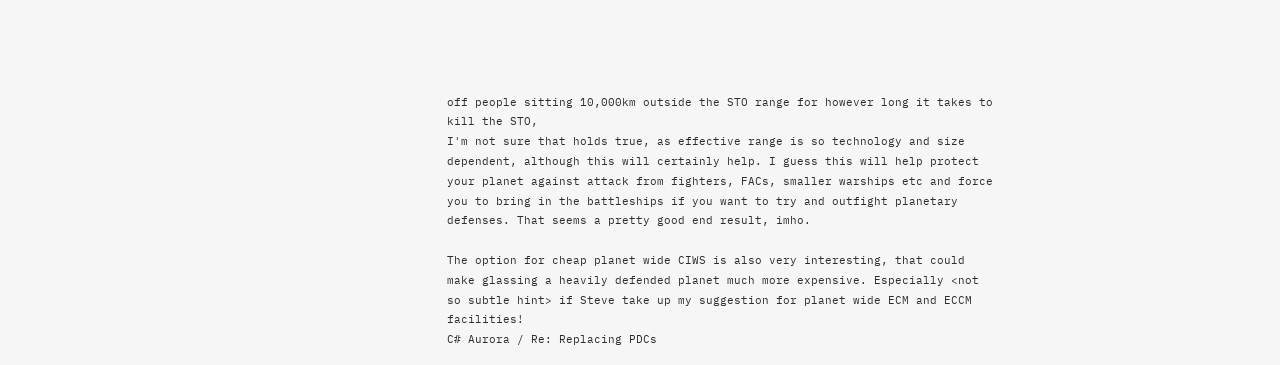off people sitting 10,000km outside the STO range for however long it takes to kill the STO,
I'm not sure that holds true, as effective range is so technology and size dependent, although this will certainly help. I guess this will help protect your planet against attack from fighters, FACs, smaller warships etc and force you to bring in the battleships if you want to try and outfight planetary defenses. That seems a pretty good end result, imho.

The option for cheap planet wide CIWS is also very interesting, that could make glassing a heavily defended planet much more expensive. Especially <not so subtle hint> if Steve take up my suggestion for planet wide ECM and ECCM facilities!
C# Aurora / Re: Replacing PDCs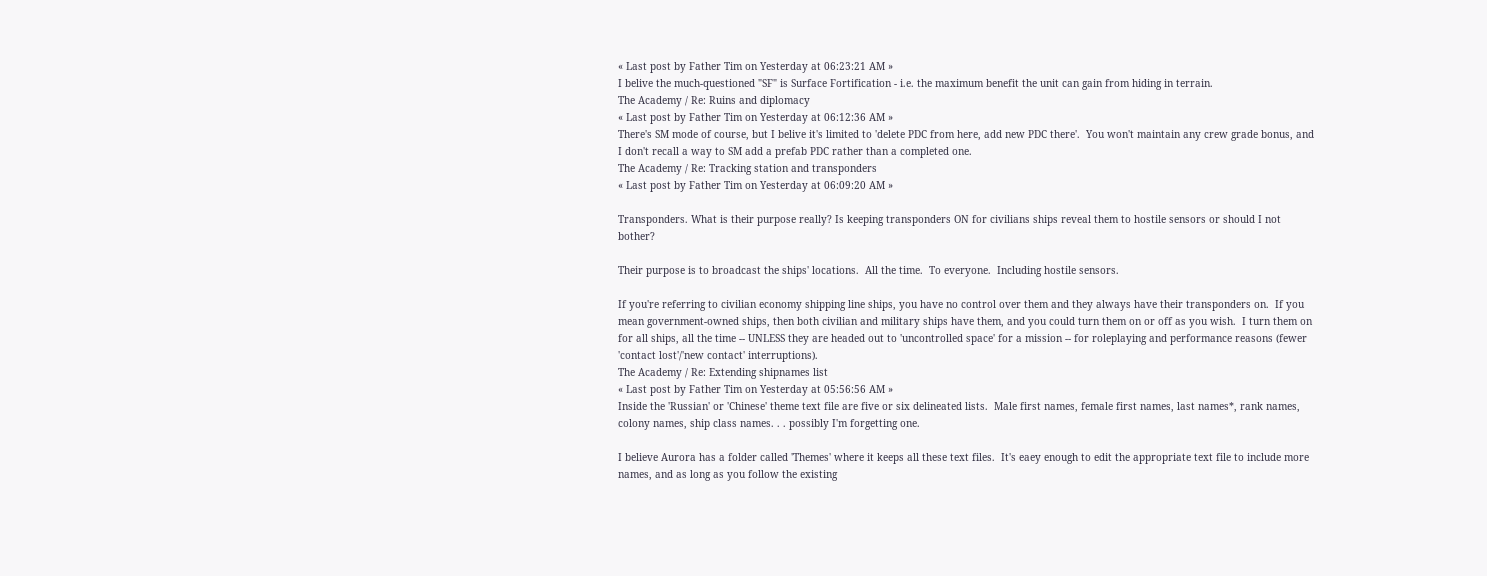« Last post by Father Tim on Yesterday at 06:23:21 AM »
I belive the much-questioned "SF" is Surface Fortification - i.e. the maximum benefit the unit can gain from hiding in terrain.
The Academy / Re: Ruins and diplomacy
« Last post by Father Tim on Yesterday at 06:12:36 AM »
There's SM mode of course, but I belive it's limited to 'delete PDC from here, add new PDC there'.  You won't maintain any crew grade bonus, and I don't recall a way to SM add a prefab PDC rather than a completed one.
The Academy / Re: Tracking station and transponders
« Last post by Father Tim on Yesterday at 06:09:20 AM »

Transponders. What is their purpose really? Is keeping transponders ON for civilians ships reveal them to hostile sensors or should I not bother?

Their purpose is to broadcast the ships' locations.  All the time.  To everyone.  Including hostile sensors.

If you're referring to civilian economy shipping line ships, you have no control over them and they always have their transponders on.  If you mean government-owned ships, then both civilian and military ships have them, and you could turn them on or off as you wish.  I turn them on for all ships, all the time -- UNLESS they are headed out to 'uncontrolled space' for a mission -- for roleplaying and performance reasons (fewer 'contact lost'/'new contact' interruptions).
The Academy / Re: Extending shipnames list
« Last post by Father Tim on Yesterday at 05:56:56 AM »
Inside the 'Russian' or 'Chinese' theme text file are five or six delineated lists.  Male first names, female first names, last names*, rank names, colony names, ship class names. . . possibly I'm forgetting one.

I believe Aurora has a folder called 'Themes' where it keeps all these text files.  It's eaey enough to edit the appropriate text file to include more names, and as long as you follow the existing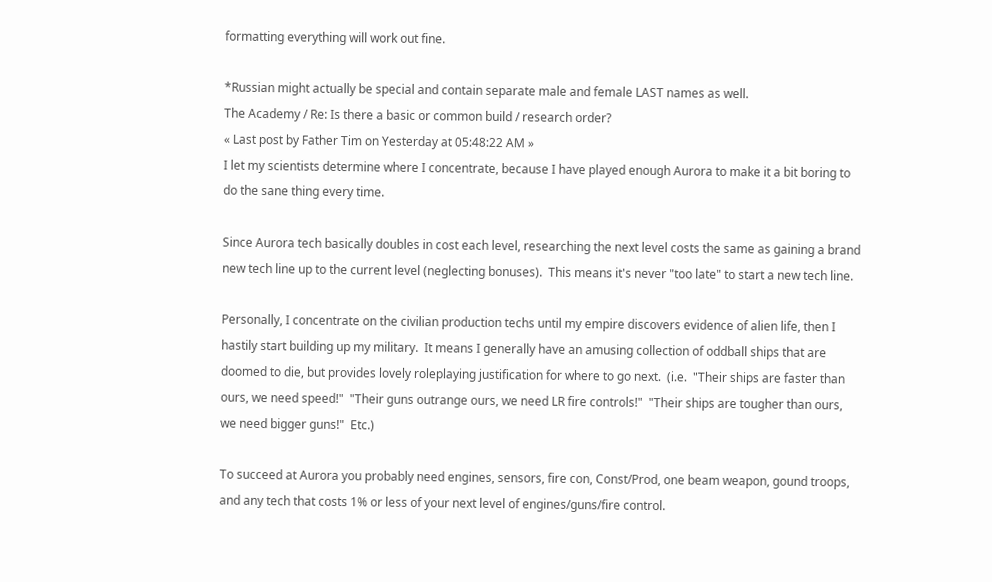formatting everything will work out fine.

*Russian might actually be special and contain separate male and female LAST names as well.
The Academy / Re: Is there a basic or common build / research order?
« Last post by Father Tim on Yesterday at 05:48:22 AM »
I let my scientists determine where I concentrate, because I have played enough Aurora to make it a bit boring to do the sane thing every time.

Since Aurora tech basically doubles in cost each level, researching the next level costs the same as gaining a brand new tech line up to the current level (neglecting bonuses).  This means it's never "too late" to start a new tech line.

Personally, I concentrate on the civilian production techs until my empire discovers evidence of alien life, then I hastily start building up my military.  It means I generally have an amusing collection of oddball ships that are doomed to die, but provides lovely roleplaying justification for where to go next.  (i.e.  "Their ships are faster than ours, we need speed!"  "Their guns outrange ours, we need LR fire controls!"  "Their ships are tougher than ours, we need bigger guns!"  Etc.)

To succeed at Aurora you probably need engines, sensors, fire con, Const/Prod, one beam weapon, gound troops, and any tech that costs 1% or less of your next level of engines/guns/fire control.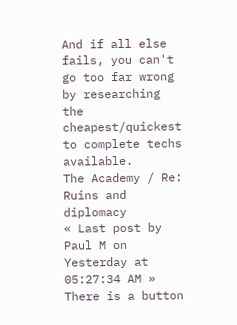And if all else fails, you can't go too far wrong by researching the cheapest/quickest to complete techs available.
The Academy / Re: Ruins and diplomacy
« Last post by Paul M on Yesterday at 05:27:34 AM »
There is a button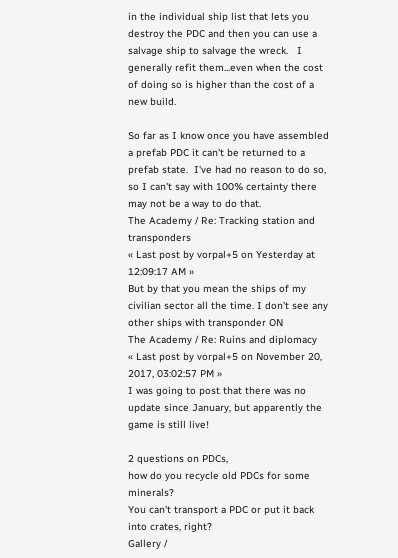in the individual ship list that lets you destroy the PDC and then you can use a salvage ship to salvage the wreck.   I generally refit them...even when the cost of doing so is higher than the cost of a new build.

So far as I know once you have assembled a prefab PDC it can't be returned to a prefab state.  I've had no reason to do so, so I can't say with 100% certainty there may not be a way to do that.
The Academy / Re: Tracking station and transponders
« Last post by vorpal+5 on Yesterday at 12:09:17 AM »
But by that you mean the ships of my civilian sector all the time. I don't see any other ships with transponder ON
The Academy / Re: Ruins and diplomacy
« Last post by vorpal+5 on November 20, 2017, 03:02:57 PM »
I was going to post that there was no update since January, but apparently the game is still live!

2 questions on PDCs,
how do you recycle old PDCs for some minerals?
You can't transport a PDC or put it back into crates, right?
Gallery /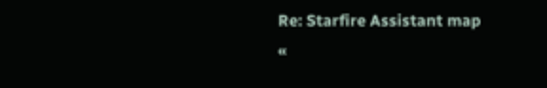Re: Starfire Assistant map
«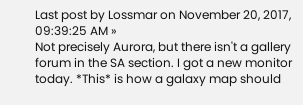Last post by Lossmar on November 20, 2017, 09:39:25 AM »
Not precisely Aurora, but there isn't a gallery forum in the SA section. I got a new monitor today. *This* is how a galaxy map should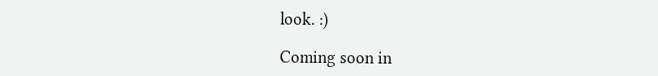look. :)

Coming soon in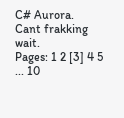C# Aurora.
Cant frakking wait.
Pages: 1 2 [3] 4 5 ... 10